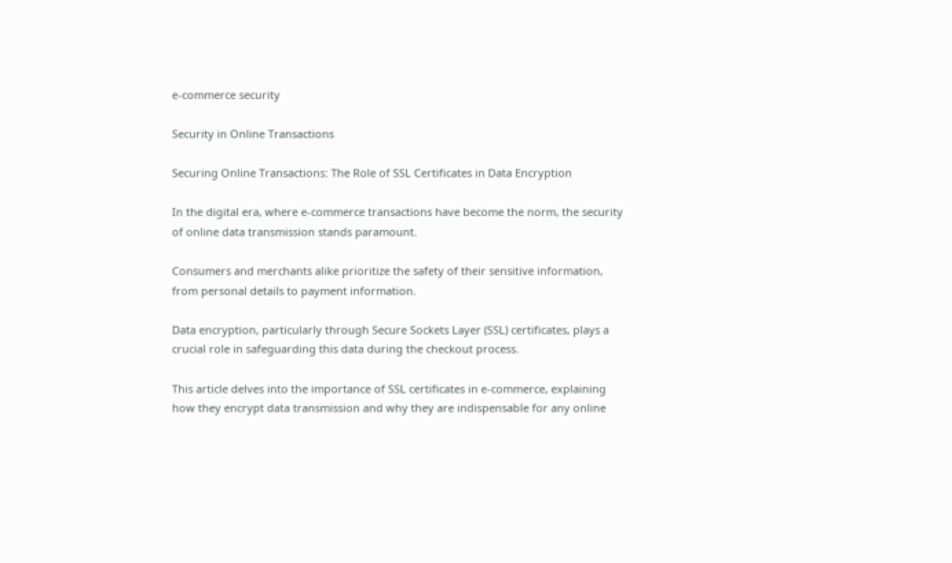e-commerce security

Security in Online Transactions

Securing Online Transactions: The Role of SSL Certificates in Data Encryption

In the digital era, where e-commerce transactions have become the norm, the security of online data transmission stands paramount.

Consumers and merchants alike prioritize the safety of their sensitive information, from personal details to payment information.

Data encryption, particularly through Secure Sockets Layer (SSL) certificates, plays a crucial role in safeguarding this data during the checkout process.

This article delves into the importance of SSL certificates in e-commerce, explaining how they encrypt data transmission and why they are indispensable for any online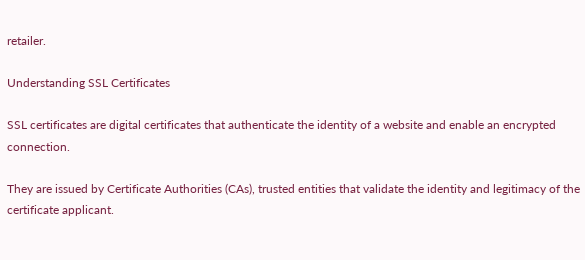retailer.

Understanding SSL Certificates

SSL certificates are digital certificates that authenticate the identity of a website and enable an encrypted connection.

They are issued by Certificate Authorities (CAs), trusted entities that validate the identity and legitimacy of the certificate applicant.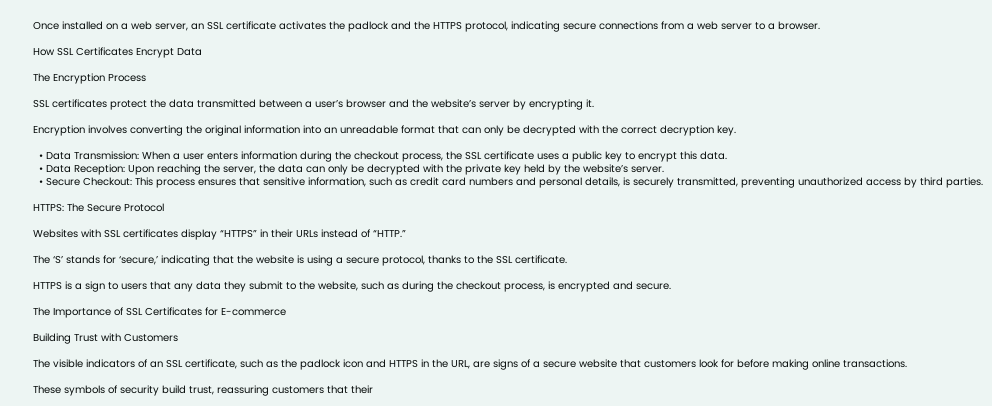Once installed on a web server, an SSL certificate activates the padlock and the HTTPS protocol, indicating secure connections from a web server to a browser.

How SSL Certificates Encrypt Data

The Encryption Process

SSL certificates protect the data transmitted between a user’s browser and the website’s server by encrypting it.

Encryption involves converting the original information into an unreadable format that can only be decrypted with the correct decryption key.

  • Data Transmission: When a user enters information during the checkout process, the SSL certificate uses a public key to encrypt this data.
  • Data Reception: Upon reaching the server, the data can only be decrypted with the private key held by the website’s server.
  • Secure Checkout: This process ensures that sensitive information, such as credit card numbers and personal details, is securely transmitted, preventing unauthorized access by third parties.

HTTPS: The Secure Protocol

Websites with SSL certificates display “HTTPS” in their URLs instead of “HTTP.”

The ‘S’ stands for ‘secure,’ indicating that the website is using a secure protocol, thanks to the SSL certificate.

HTTPS is a sign to users that any data they submit to the website, such as during the checkout process, is encrypted and secure.

The Importance of SSL Certificates for E-commerce

Building Trust with Customers

The visible indicators of an SSL certificate, such as the padlock icon and HTTPS in the URL, are signs of a secure website that customers look for before making online transactions.

These symbols of security build trust, reassuring customers that their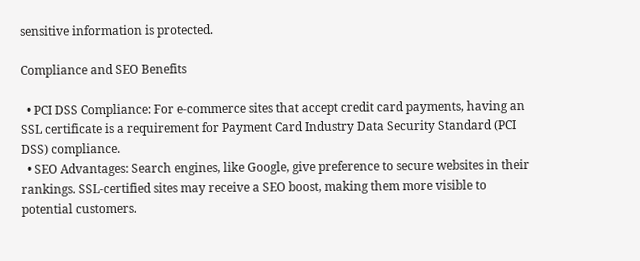sensitive information is protected.

Compliance and SEO Benefits

  • PCI DSS Compliance: For e-commerce sites that accept credit card payments, having an SSL certificate is a requirement for Payment Card Industry Data Security Standard (PCI DSS) compliance.
  • SEO Advantages: Search engines, like Google, give preference to secure websites in their rankings. SSL-certified sites may receive a SEO boost, making them more visible to potential customers.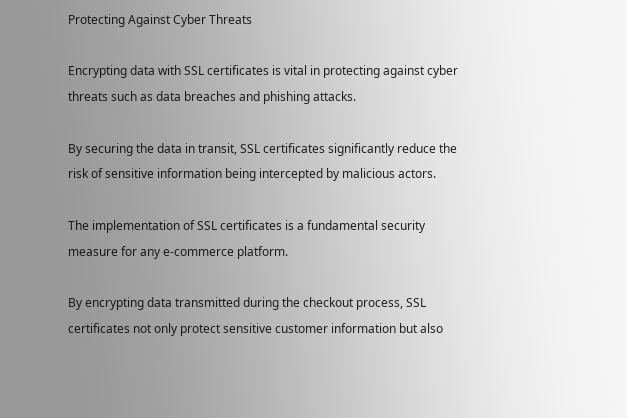Protecting Against Cyber Threats

Encrypting data with SSL certificates is vital in protecting against cyber threats such as data breaches and phishing attacks.

By securing the data in transit, SSL certificates significantly reduce the risk of sensitive information being intercepted by malicious actors.

The implementation of SSL certificates is a fundamental security measure for any e-commerce platform.

By encrypting data transmitted during the checkout process, SSL certificates not only protect sensitive customer information but also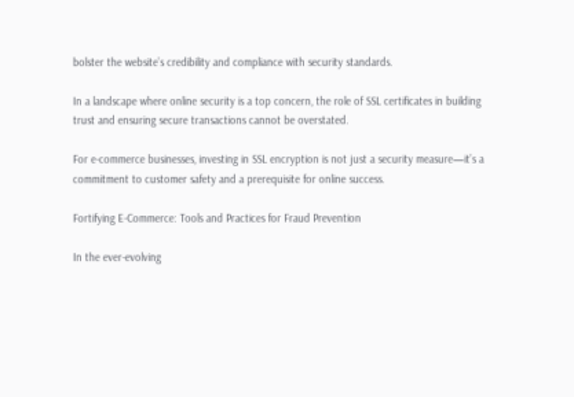bolster the website’s credibility and compliance with security standards.

In a landscape where online security is a top concern, the role of SSL certificates in building trust and ensuring secure transactions cannot be overstated.

For e-commerce businesses, investing in SSL encryption is not just a security measure—it’s a commitment to customer safety and a prerequisite for online success.

Fortifying E-Commerce: Tools and Practices for Fraud Prevention

In the ever-evolving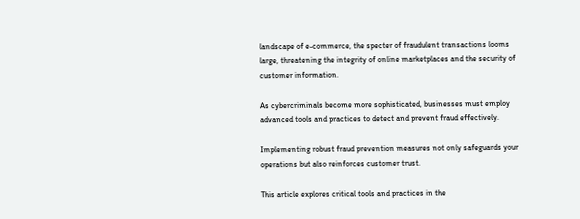landscape of e-commerce, the specter of fraudulent transactions looms large, threatening the integrity of online marketplaces and the security of customer information.

As cybercriminals become more sophisticated, businesses must employ advanced tools and practices to detect and prevent fraud effectively.

Implementing robust fraud prevention measures not only safeguards your operations but also reinforces customer trust.

This article explores critical tools and practices in the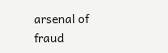arsenal of fraud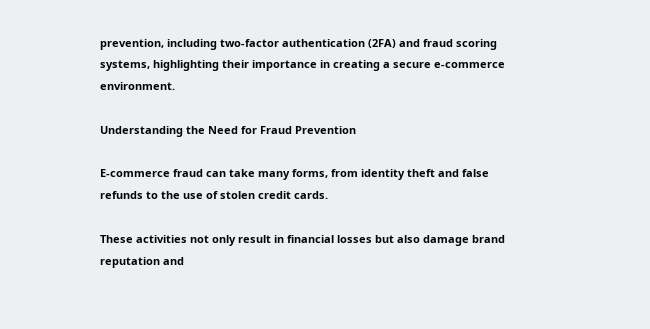prevention, including two-factor authentication (2FA) and fraud scoring systems, highlighting their importance in creating a secure e-commerce environment.

Understanding the Need for Fraud Prevention

E-commerce fraud can take many forms, from identity theft and false refunds to the use of stolen credit cards.

These activities not only result in financial losses but also damage brand reputation and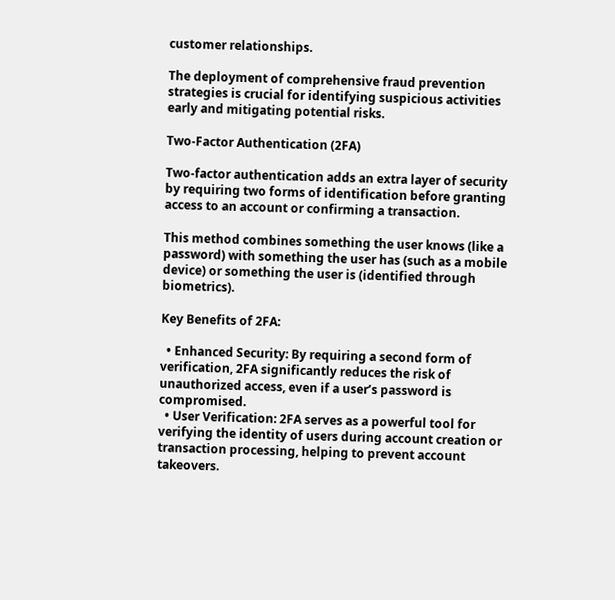customer relationships.

The deployment of comprehensive fraud prevention strategies is crucial for identifying suspicious activities early and mitigating potential risks.

Two-Factor Authentication (2FA)

Two-factor authentication adds an extra layer of security by requiring two forms of identification before granting access to an account or confirming a transaction.

This method combines something the user knows (like a password) with something the user has (such as a mobile device) or something the user is (identified through biometrics).

Key Benefits of 2FA:

  • Enhanced Security: By requiring a second form of verification, 2FA significantly reduces the risk of unauthorized access, even if a user’s password is compromised.
  • User Verification: 2FA serves as a powerful tool for verifying the identity of users during account creation or transaction processing, helping to prevent account takeovers.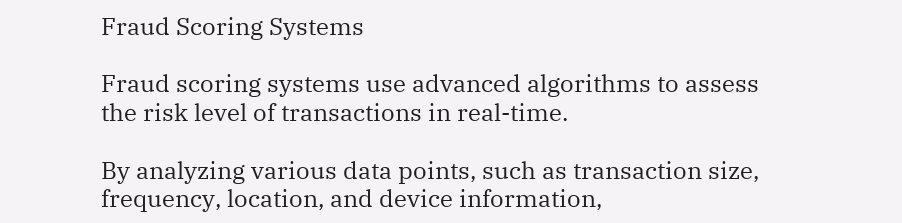Fraud Scoring Systems

Fraud scoring systems use advanced algorithms to assess the risk level of transactions in real-time.

By analyzing various data points, such as transaction size, frequency, location, and device information,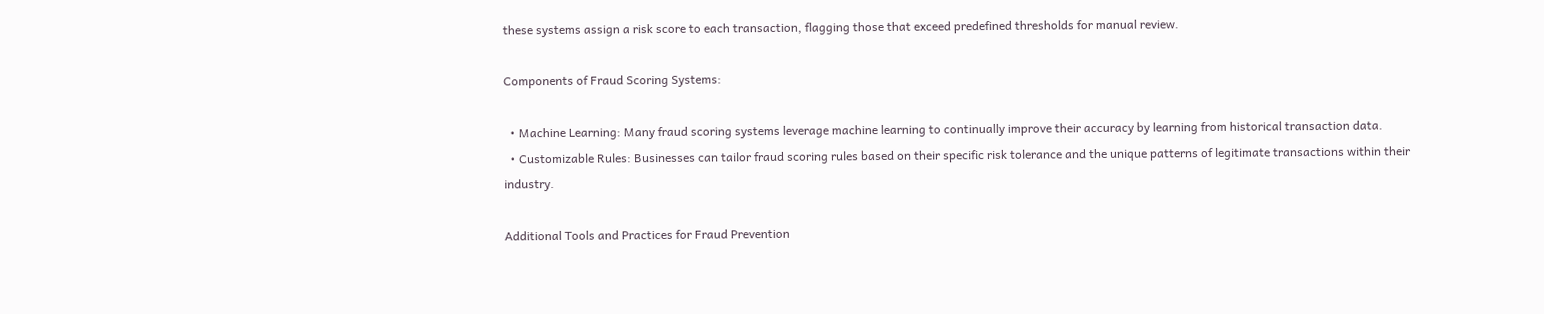these systems assign a risk score to each transaction, flagging those that exceed predefined thresholds for manual review.

Components of Fraud Scoring Systems:

  • Machine Learning: Many fraud scoring systems leverage machine learning to continually improve their accuracy by learning from historical transaction data.
  • Customizable Rules: Businesses can tailor fraud scoring rules based on their specific risk tolerance and the unique patterns of legitimate transactions within their industry.

Additional Tools and Practices for Fraud Prevention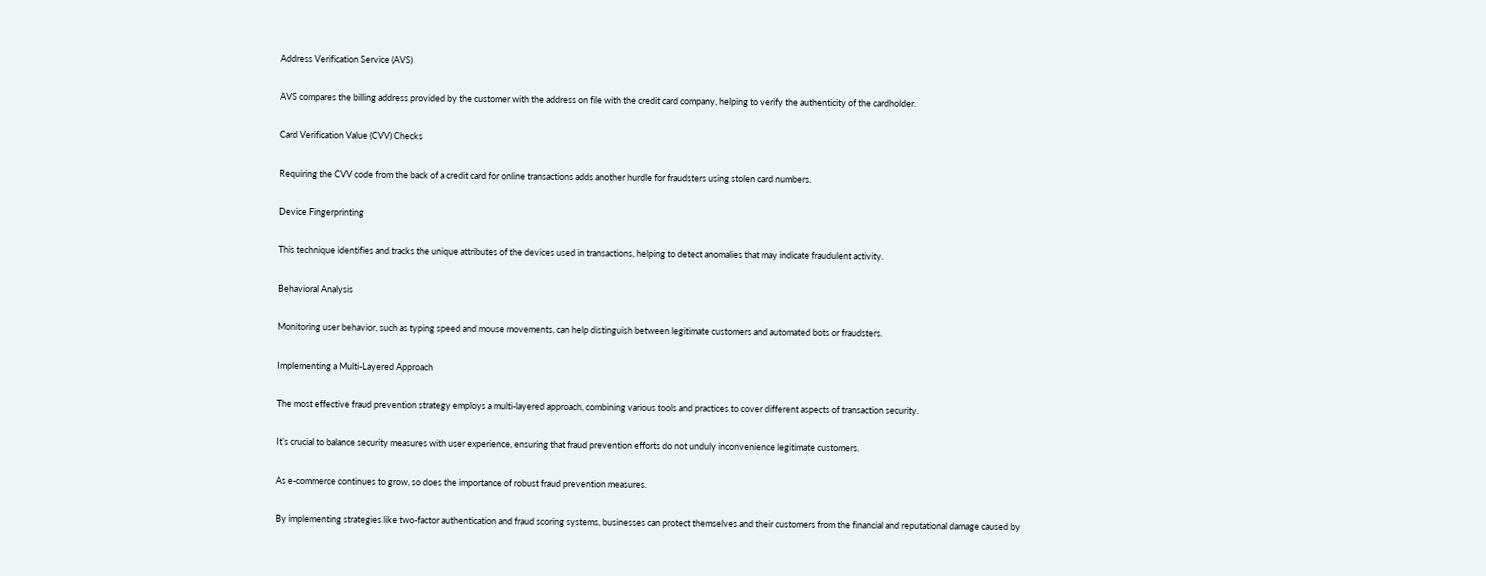Address Verification Service (AVS)

AVS compares the billing address provided by the customer with the address on file with the credit card company, helping to verify the authenticity of the cardholder.

Card Verification Value (CVV) Checks

Requiring the CVV code from the back of a credit card for online transactions adds another hurdle for fraudsters using stolen card numbers.

Device Fingerprinting

This technique identifies and tracks the unique attributes of the devices used in transactions, helping to detect anomalies that may indicate fraudulent activity.

Behavioral Analysis

Monitoring user behavior, such as typing speed and mouse movements, can help distinguish between legitimate customers and automated bots or fraudsters.

Implementing a Multi-Layered Approach

The most effective fraud prevention strategy employs a multi-layered approach, combining various tools and practices to cover different aspects of transaction security.

It’s crucial to balance security measures with user experience, ensuring that fraud prevention efforts do not unduly inconvenience legitimate customers.

As e-commerce continues to grow, so does the importance of robust fraud prevention measures.

By implementing strategies like two-factor authentication and fraud scoring systems, businesses can protect themselves and their customers from the financial and reputational damage caused by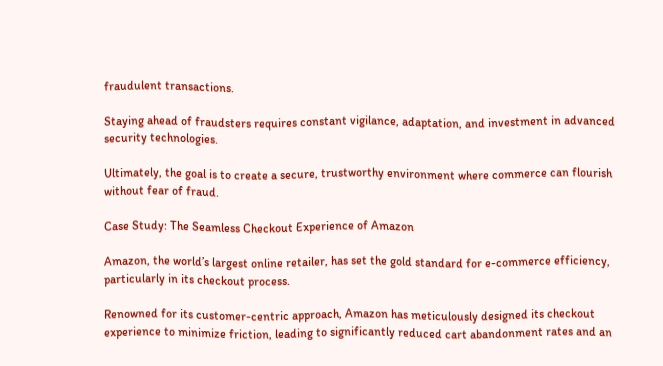fraudulent transactions.

Staying ahead of fraudsters requires constant vigilance, adaptation, and investment in advanced security technologies.

Ultimately, the goal is to create a secure, trustworthy environment where commerce can flourish without fear of fraud.

Case Study: The Seamless Checkout Experience of Amazon

Amazon, the world’s largest online retailer, has set the gold standard for e-commerce efficiency, particularly in its checkout process.

Renowned for its customer-centric approach, Amazon has meticulously designed its checkout experience to minimize friction, leading to significantly reduced cart abandonment rates and an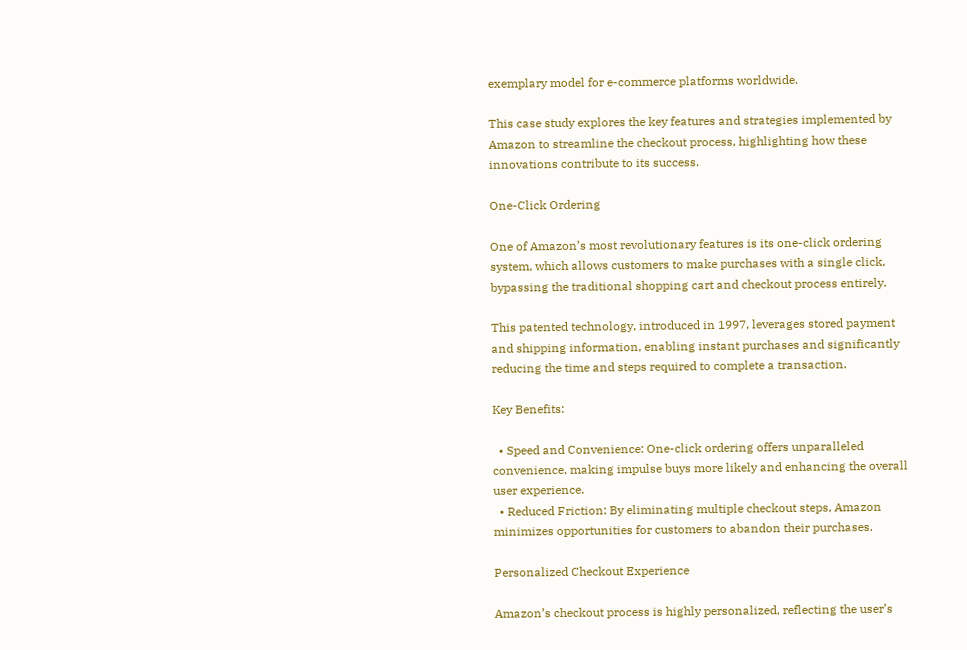exemplary model for e-commerce platforms worldwide.

This case study explores the key features and strategies implemented by Amazon to streamline the checkout process, highlighting how these innovations contribute to its success.

One-Click Ordering

One of Amazon’s most revolutionary features is its one-click ordering system, which allows customers to make purchases with a single click, bypassing the traditional shopping cart and checkout process entirely.

This patented technology, introduced in 1997, leverages stored payment and shipping information, enabling instant purchases and significantly reducing the time and steps required to complete a transaction.

Key Benefits:

  • Speed and Convenience: One-click ordering offers unparalleled convenience, making impulse buys more likely and enhancing the overall user experience.
  • Reduced Friction: By eliminating multiple checkout steps, Amazon minimizes opportunities for customers to abandon their purchases.

Personalized Checkout Experience

Amazon’s checkout process is highly personalized, reflecting the user’s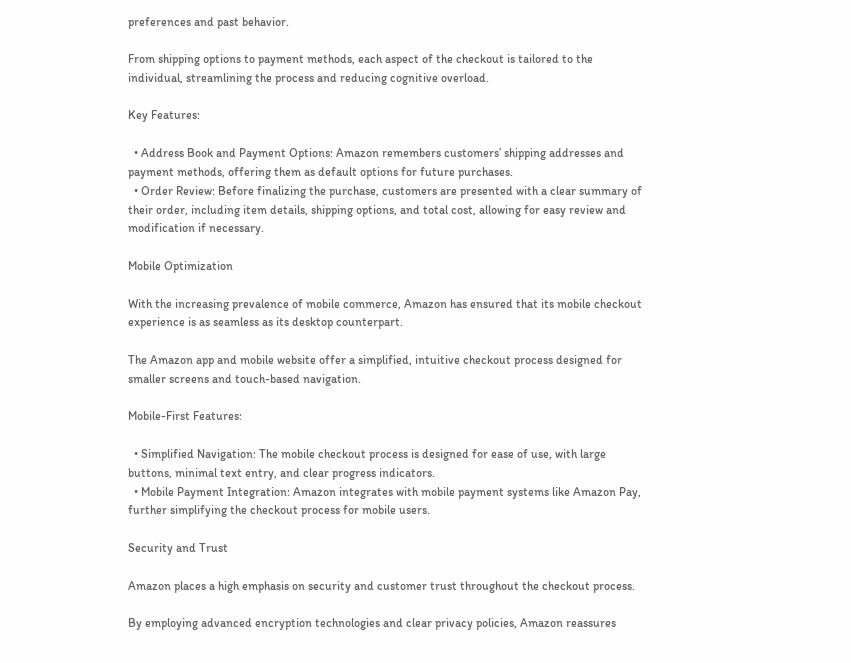preferences and past behavior.

From shipping options to payment methods, each aspect of the checkout is tailored to the individual, streamlining the process and reducing cognitive overload.

Key Features:

  • Address Book and Payment Options: Amazon remembers customers’ shipping addresses and payment methods, offering them as default options for future purchases.
  • Order Review: Before finalizing the purchase, customers are presented with a clear summary of their order, including item details, shipping options, and total cost, allowing for easy review and modification if necessary.

Mobile Optimization

With the increasing prevalence of mobile commerce, Amazon has ensured that its mobile checkout experience is as seamless as its desktop counterpart.

The Amazon app and mobile website offer a simplified, intuitive checkout process designed for smaller screens and touch-based navigation.

Mobile-First Features:

  • Simplified Navigation: The mobile checkout process is designed for ease of use, with large buttons, minimal text entry, and clear progress indicators.
  • Mobile Payment Integration: Amazon integrates with mobile payment systems like Amazon Pay, further simplifying the checkout process for mobile users.

Security and Trust

Amazon places a high emphasis on security and customer trust throughout the checkout process.

By employing advanced encryption technologies and clear privacy policies, Amazon reassures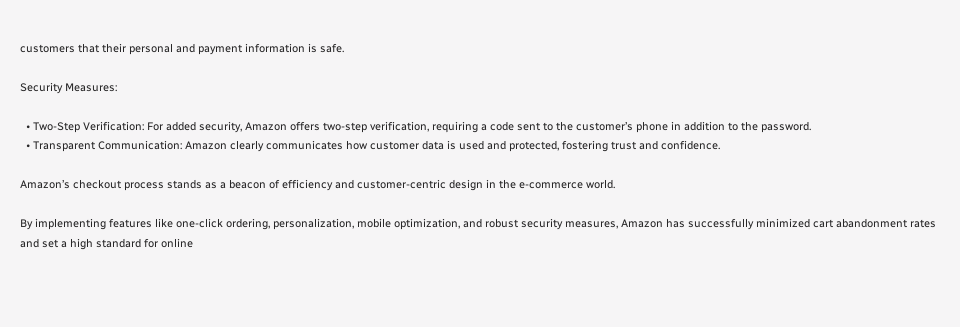customers that their personal and payment information is safe.

Security Measures:

  • Two-Step Verification: For added security, Amazon offers two-step verification, requiring a code sent to the customer’s phone in addition to the password.
  • Transparent Communication: Amazon clearly communicates how customer data is used and protected, fostering trust and confidence.

Amazon’s checkout process stands as a beacon of efficiency and customer-centric design in the e-commerce world.

By implementing features like one-click ordering, personalization, mobile optimization, and robust security measures, Amazon has successfully minimized cart abandonment rates and set a high standard for online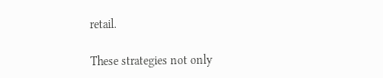retail.

These strategies not only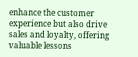enhance the customer experience but also drive sales and loyalty, offering valuable lessons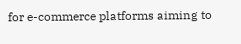for e-commerce platforms aiming to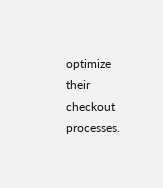optimize their checkout processes.